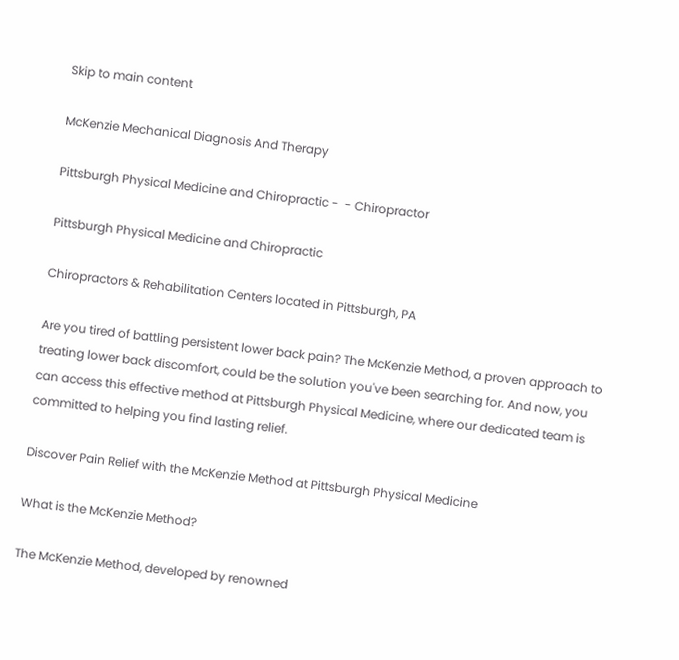Skip to main content

McKenzie Mechanical Diagnosis And Therapy

Pittsburgh Physical Medicine and Chiropractic -  - Chiropractor

Pittsburgh Physical Medicine and Chiropractic

Chiropractors & Rehabilitation Centers located in Pittsburgh, PA

Are you tired of battling persistent lower back pain? The McKenzie Method, a proven approach to treating lower back discomfort, could be the solution you've been searching for. And now, you can access this effective method at Pittsburgh Physical Medicine, where our dedicated team is committed to helping you find lasting relief.

Discover Pain Relief with the McKenzie Method at Pittsburgh Physical Medicine

What is the McKenzie Method?

The McKenzie Method, developed by renowned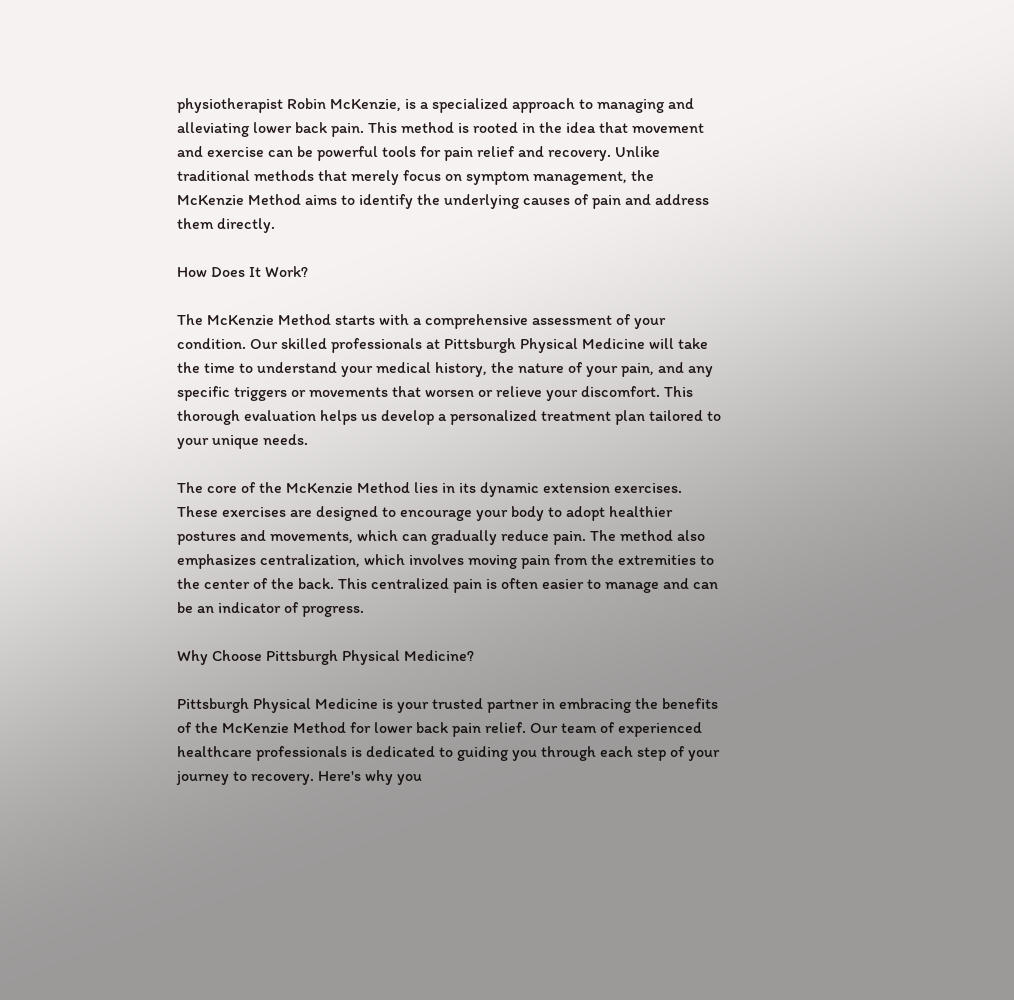physiotherapist Robin McKenzie, is a specialized approach to managing and alleviating lower back pain. This method is rooted in the idea that movement and exercise can be powerful tools for pain relief and recovery. Unlike traditional methods that merely focus on symptom management, the McKenzie Method aims to identify the underlying causes of pain and address them directly.

How Does It Work?

The McKenzie Method starts with a comprehensive assessment of your condition. Our skilled professionals at Pittsburgh Physical Medicine will take the time to understand your medical history, the nature of your pain, and any specific triggers or movements that worsen or relieve your discomfort. This thorough evaluation helps us develop a personalized treatment plan tailored to your unique needs.

The core of the McKenzie Method lies in its dynamic extension exercises. These exercises are designed to encourage your body to adopt healthier postures and movements, which can gradually reduce pain. The method also emphasizes centralization, which involves moving pain from the extremities to the center of the back. This centralized pain is often easier to manage and can be an indicator of progress.

Why Choose Pittsburgh Physical Medicine?

Pittsburgh Physical Medicine is your trusted partner in embracing the benefits of the McKenzie Method for lower back pain relief. Our team of experienced healthcare professionals is dedicated to guiding you through each step of your journey to recovery. Here's why you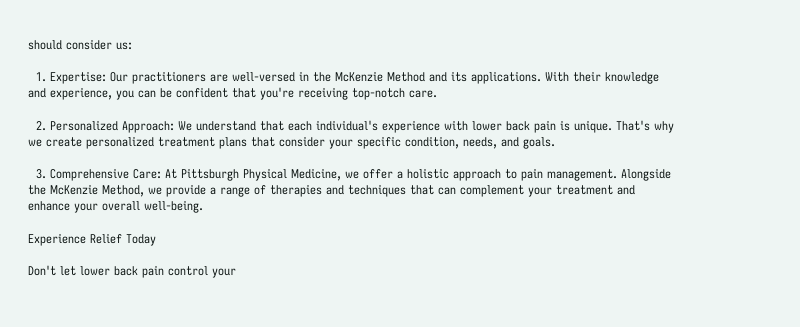should consider us:

  1. Expertise: Our practitioners are well-versed in the McKenzie Method and its applications. With their knowledge and experience, you can be confident that you're receiving top-notch care.

  2. Personalized Approach: We understand that each individual's experience with lower back pain is unique. That's why we create personalized treatment plans that consider your specific condition, needs, and goals.

  3. Comprehensive Care: At Pittsburgh Physical Medicine, we offer a holistic approach to pain management. Alongside the McKenzie Method, we provide a range of therapies and techniques that can complement your treatment and enhance your overall well-being.

Experience Relief Today

Don't let lower back pain control your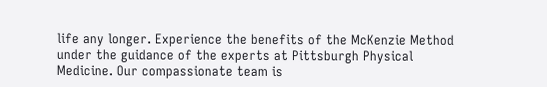life any longer. Experience the benefits of the McKenzie Method under the guidance of the experts at Pittsburgh Physical Medicine. Our compassionate team is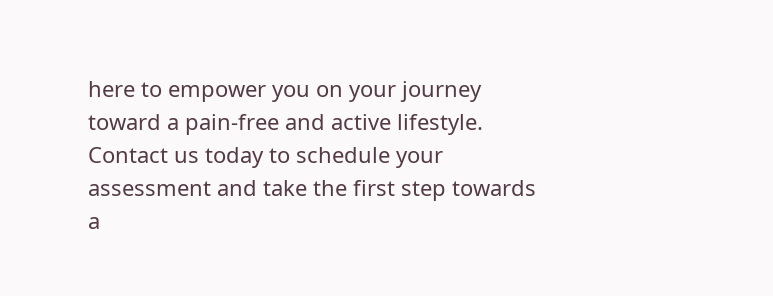here to empower you on your journey toward a pain-free and active lifestyle. Contact us today to schedule your assessment and take the first step towards a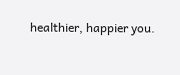healthier, happier you.